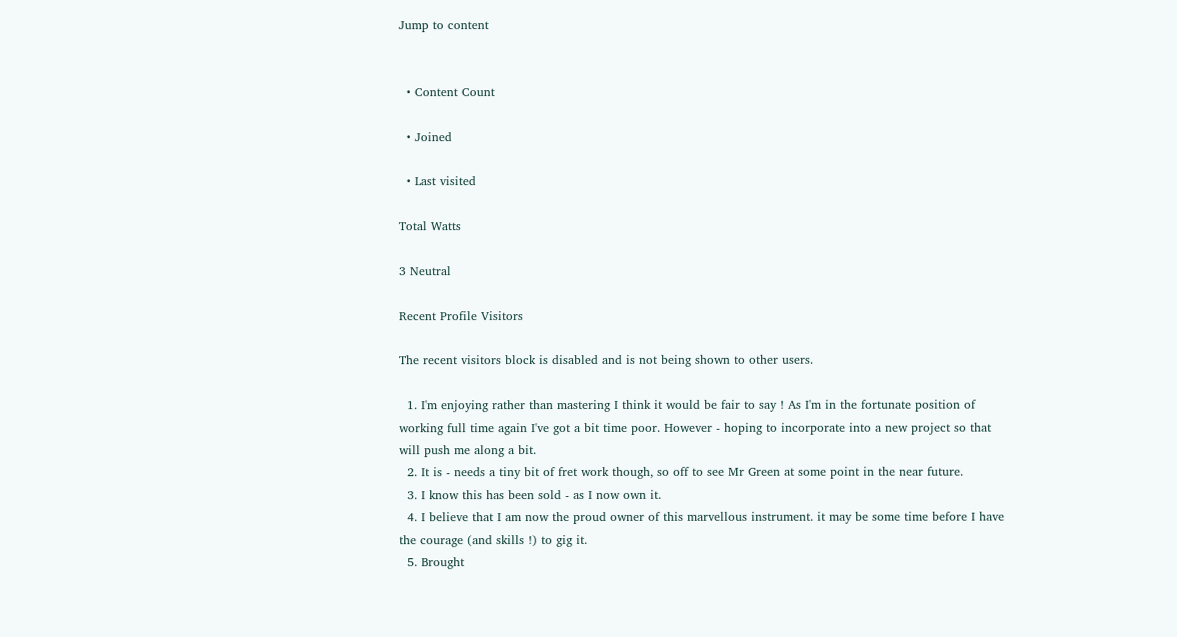Jump to content


  • Content Count

  • Joined

  • Last visited

Total Watts

3 Neutral

Recent Profile Visitors

The recent visitors block is disabled and is not being shown to other users.

  1. I'm enjoying rather than mastering I think it would be fair to say ! As I'm in the fortunate position of working full time again I've got a bit time poor. However - hoping to incorporate into a new project so that will push me along a bit.
  2. It is - needs a tiny bit of fret work though, so off to see Mr Green at some point in the near future.
  3. I know this has been sold - as I now own it.
  4. I believe that I am now the proud owner of this marvellous instrument. it may be some time before I have the courage (and skills !) to gig it.
  5. Brought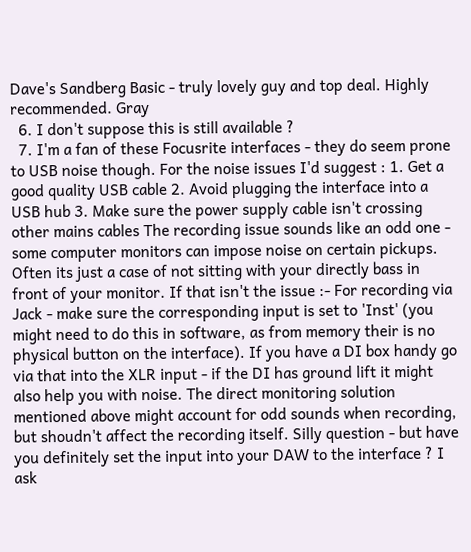Dave's Sandberg Basic - truly lovely guy and top deal. Highly recommended. Gray
  6. I don't suppose this is still available ?
  7. I'm a fan of these Focusrite interfaces - they do seem prone to USB noise though. For the noise issues I'd suggest : 1. Get a good quality USB cable 2. Avoid plugging the interface into a USB hub 3. Make sure the power supply cable isn't crossing other mains cables The recording issue sounds like an odd one - some computer monitors can impose noise on certain pickups. Often its just a case of not sitting with your directly bass in front of your monitor. If that isn't the issue :- For recording via Jack - make sure the corresponding input is set to 'Inst' (you might need to do this in software, as from memory their is no physical button on the interface). If you have a DI box handy go via that into the XLR input - if the DI has ground lift it might also help you with noise. The direct monitoring solution mentioned above might account for odd sounds when recording, but shoudn't affect the recording itself. Silly question - but have you definitely set the input into your DAW to the interface ? I ask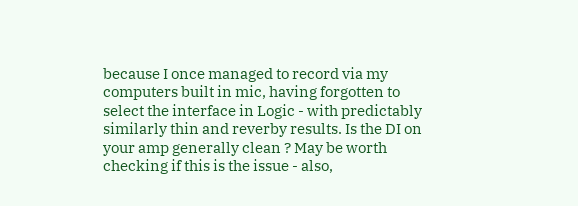because I once managed to record via my computers built in mic, having forgotten to select the interface in Logic - with predictably similarly thin and reverby results. Is the DI on your amp generally clean ? May be worth checking if this is the issue - also,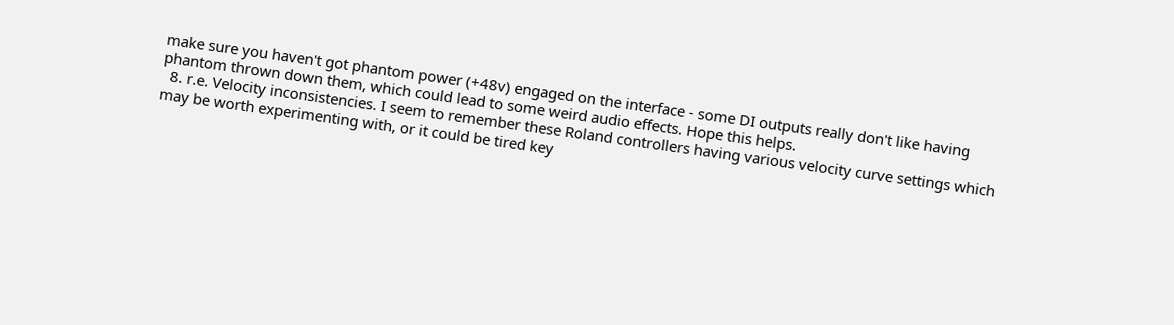make sure you haven't got phantom power (+48v) engaged on the interface - some DI outputs really don't like having phantom thrown down them, which could lead to some weird audio effects. Hope this helps.
  8. r.e. Velocity inconsistencies. I seem to remember these Roland controllers having various velocity curve settings which may be worth experimenting with, or it could be tired key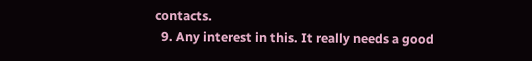contacts.
  9. Any interest in this. It really needs a good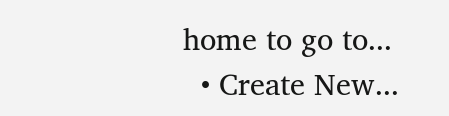home to go to...
  • Create New...